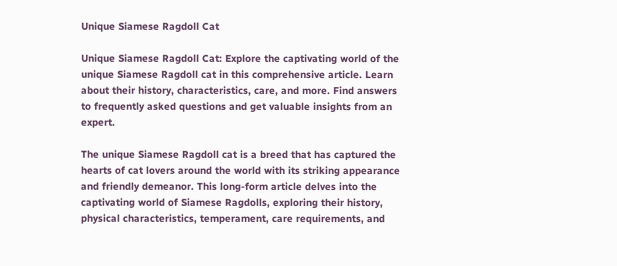Unique Siamese Ragdoll Cat

Unique Siamese Ragdoll Cat: Explore the captivating world of the unique Siamese Ragdoll cat in this comprehensive article. Learn about their history, characteristics, care, and more. Find answers to frequently asked questions and get valuable insights from an expert.

The unique Siamese Ragdoll cat is a breed that has captured the hearts of cat lovers around the world with its striking appearance and friendly demeanor. This long-form article delves into the captivating world of Siamese Ragdolls, exploring their history, physical characteristics, temperament, care requirements, and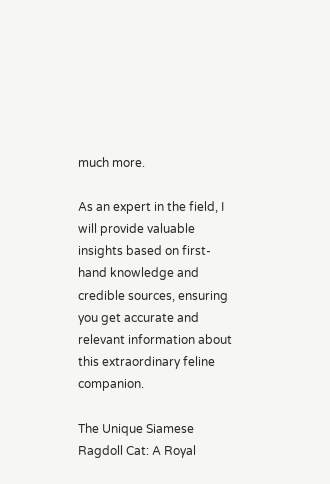much more.

As an expert in the field, I will provide valuable insights based on first-hand knowledge and credible sources, ensuring you get accurate and relevant information about this extraordinary feline companion.

The Unique Siamese Ragdoll Cat: A Royal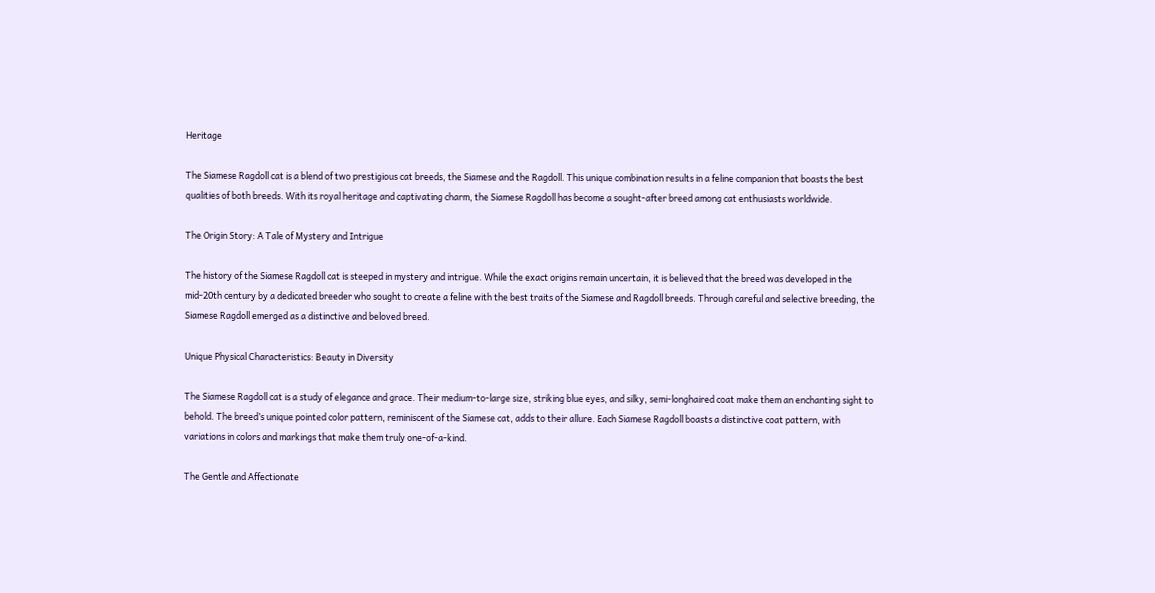Heritage

The Siamese Ragdoll cat is a blend of two prestigious cat breeds, the Siamese and the Ragdoll. This unique combination results in a feline companion that boasts the best qualities of both breeds. With its royal heritage and captivating charm, the Siamese Ragdoll has become a sought-after breed among cat enthusiasts worldwide.

The Origin Story: A Tale of Mystery and Intrigue

The history of the Siamese Ragdoll cat is steeped in mystery and intrigue. While the exact origins remain uncertain, it is believed that the breed was developed in the mid-20th century by a dedicated breeder who sought to create a feline with the best traits of the Siamese and Ragdoll breeds. Through careful and selective breeding, the Siamese Ragdoll emerged as a distinctive and beloved breed.

Unique Physical Characteristics: Beauty in Diversity

The Siamese Ragdoll cat is a study of elegance and grace. Their medium-to-large size, striking blue eyes, and silky, semi-longhaired coat make them an enchanting sight to behold. The breed’s unique pointed color pattern, reminiscent of the Siamese cat, adds to their allure. Each Siamese Ragdoll boasts a distinctive coat pattern, with variations in colors and markings that make them truly one-of-a-kind.

The Gentle and Affectionate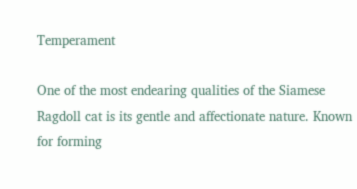Temperament

One of the most endearing qualities of the Siamese Ragdoll cat is its gentle and affectionate nature. Known for forming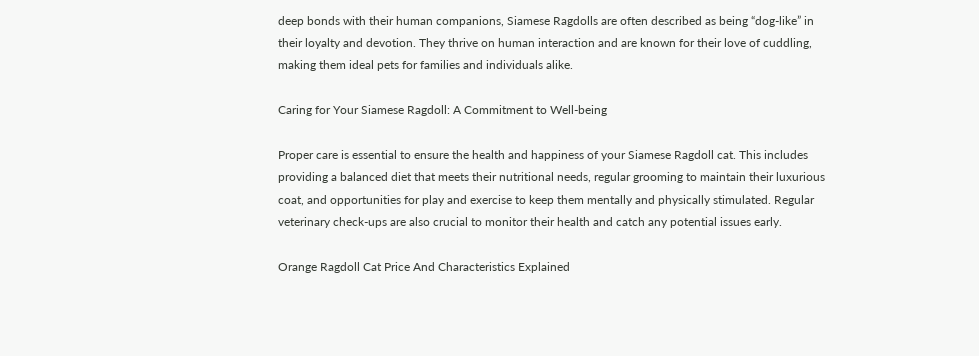deep bonds with their human companions, Siamese Ragdolls are often described as being “dog-like” in their loyalty and devotion. They thrive on human interaction and are known for their love of cuddling, making them ideal pets for families and individuals alike.

Caring for Your Siamese Ragdoll: A Commitment to Well-being

Proper care is essential to ensure the health and happiness of your Siamese Ragdoll cat. This includes providing a balanced diet that meets their nutritional needs, regular grooming to maintain their luxurious coat, and opportunities for play and exercise to keep them mentally and physically stimulated. Regular veterinary check-ups are also crucial to monitor their health and catch any potential issues early.

Orange Ragdoll Cat Price And Characteristics Explained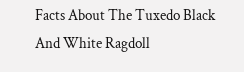Facts About The Tuxedo Black And White Ragdoll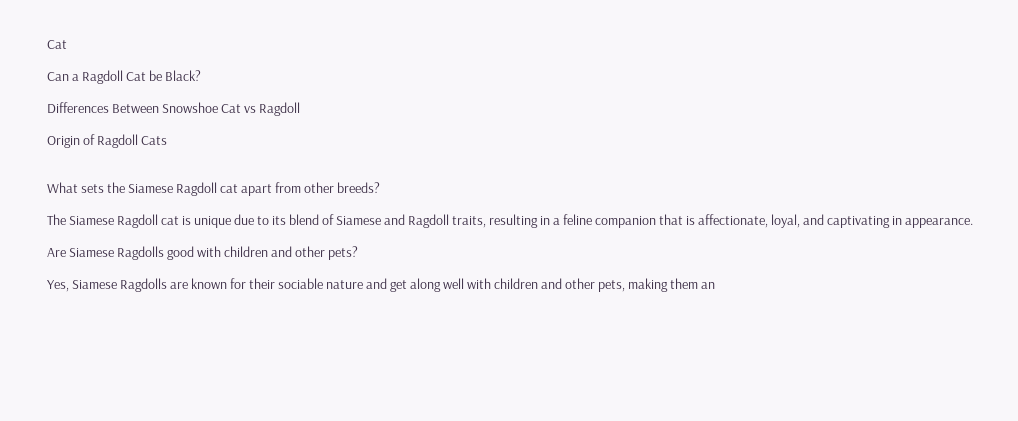Cat

Can a Ragdoll Cat be Black?

Differences Between Snowshoe Cat vs Ragdoll

Origin of Ragdoll Cats


What sets the Siamese Ragdoll cat apart from other breeds?

The Siamese Ragdoll cat is unique due to its blend of Siamese and Ragdoll traits, resulting in a feline companion that is affectionate, loyal, and captivating in appearance.

Are Siamese Ragdolls good with children and other pets?

Yes, Siamese Ragdolls are known for their sociable nature and get along well with children and other pets, making them an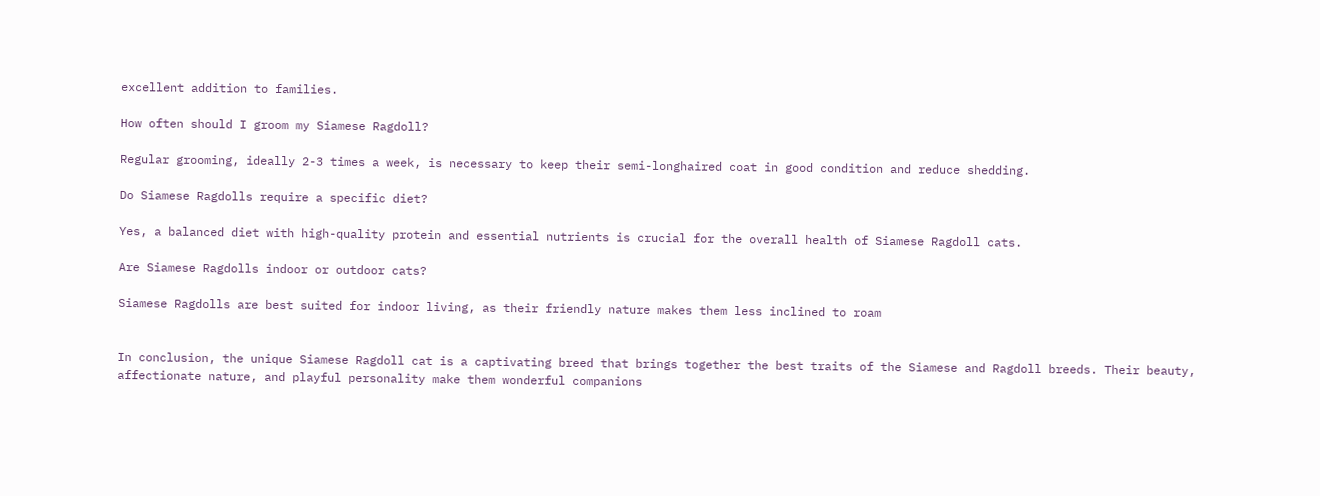excellent addition to families.

How often should I groom my Siamese Ragdoll?

Regular grooming, ideally 2-3 times a week, is necessary to keep their semi-longhaired coat in good condition and reduce shedding.

Do Siamese Ragdolls require a specific diet?

Yes, a balanced diet with high-quality protein and essential nutrients is crucial for the overall health of Siamese Ragdoll cats.

Are Siamese Ragdolls indoor or outdoor cats?

Siamese Ragdolls are best suited for indoor living, as their friendly nature makes them less inclined to roam


In conclusion, the unique Siamese Ragdoll cat is a captivating breed that brings together the best traits of the Siamese and Ragdoll breeds. Their beauty, affectionate nature, and playful personality make them wonderful companions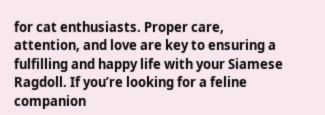for cat enthusiasts. Proper care, attention, and love are key to ensuring a fulfilling and happy life with your Siamese Ragdoll. If you’re looking for a feline companion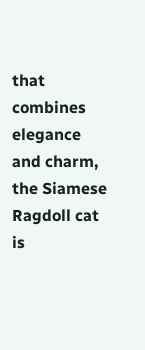that combines elegance and charm, the Siamese Ragdoll cat is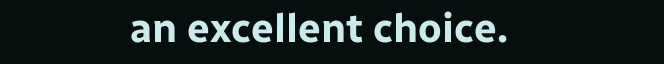an excellent choice.